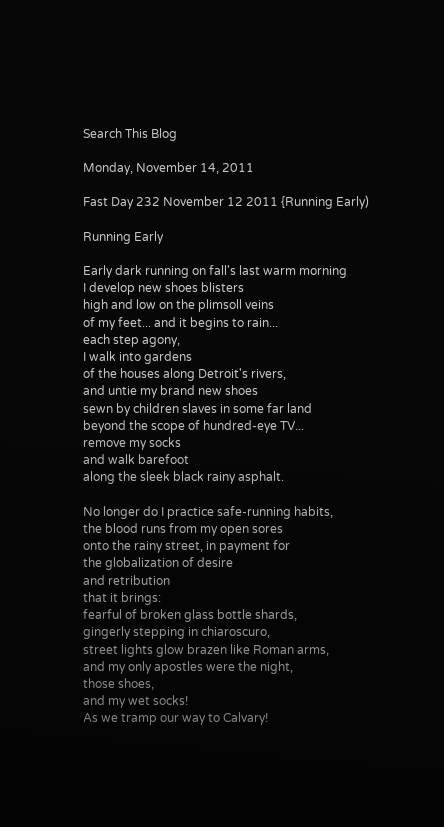Search This Blog

Monday, November 14, 2011

Fast Day 232 November 12 2011 {Running Early)

Running Early

Early dark running on fall's last warm morning
I develop new shoes blisters
high and low on the plimsoll veins
of my feet... and it begins to rain...
each step agony,
I walk into gardens
of the houses along Detroit's rivers,
and untie my brand new shoes
sewn by children slaves in some far land
beyond the scope of hundred-eye TV...
remove my socks
and walk barefoot
along the sleek black rainy asphalt.

No longer do I practice safe-running habits,
the blood runs from my open sores
onto the rainy street, in payment for
the globalization of desire
and retribution
that it brings:
fearful of broken glass bottle shards,
gingerly stepping in chiaroscuro,
street lights glow brazen like Roman arms,
and my only apostles were the night,
those shoes,
and my wet socks!
As we tramp our way to Calvary!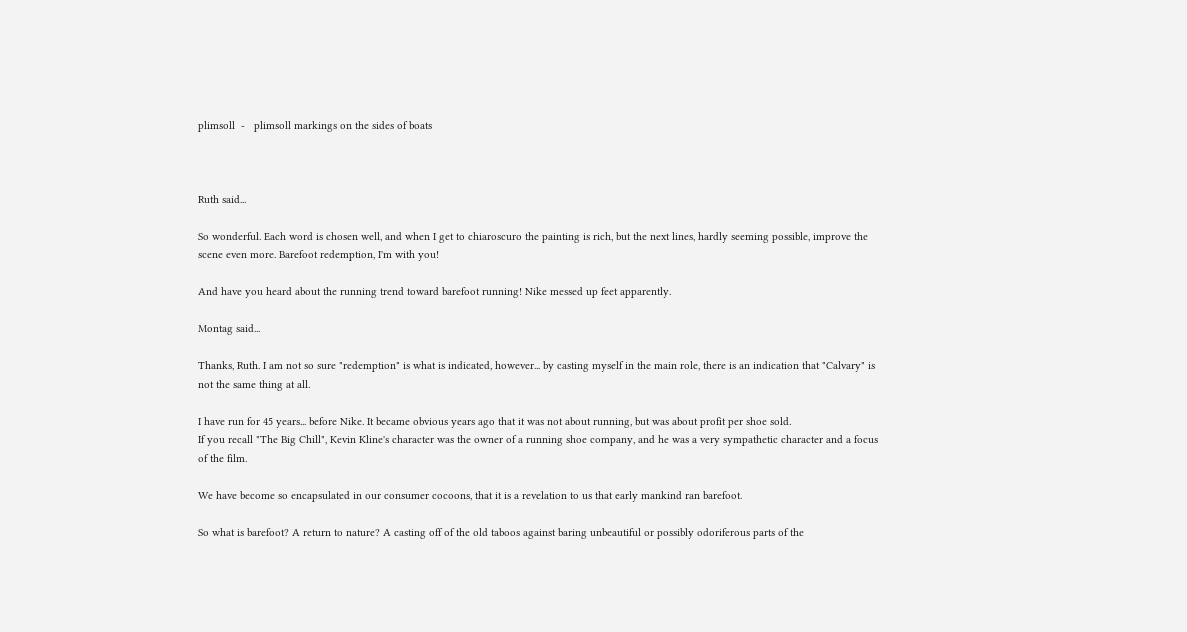plimsoll  -   plimsoll markings on the sides of boats



Ruth said...

So wonderful. Each word is chosen well, and when I get to chiaroscuro the painting is rich, but the next lines, hardly seeming possible, improve the scene even more. Barefoot redemption, I'm with you!

And have you heard about the running trend toward barefoot running! Nike messed up feet apparently.

Montag said...

Thanks, Ruth. I am not so sure "redemption" is what is indicated, however... by casting myself in the main role, there is an indication that "Calvary" is not the same thing at all.

I have run for 45 years... before Nike. It became obvious years ago that it was not about running, but was about profit per shoe sold.
If you recall "The Big Chill", Kevin Kline's character was the owner of a running shoe company, and he was a very sympathetic character and a focus of the film.

We have become so encapsulated in our consumer cocoons, that it is a revelation to us that early mankind ran barefoot.

So what is barefoot? A return to nature? A casting off of the old taboos against baring unbeautiful or possibly odoriferous parts of the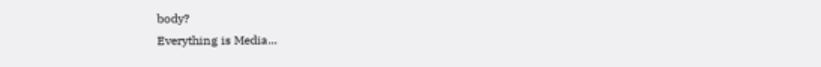body?
Everything is Media...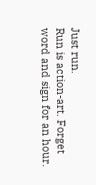Just run.
Run is action-art. Forget word and sign for an hour.